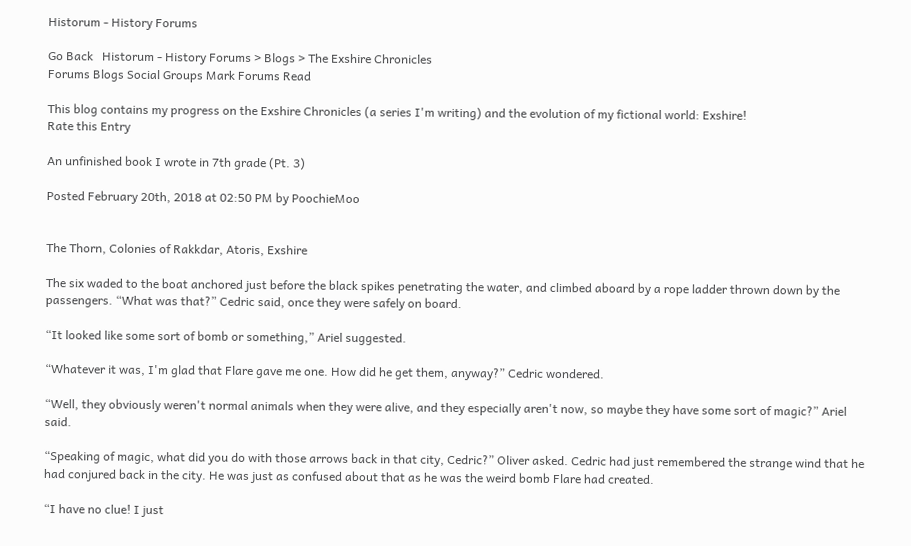Historum - History Forums

Go Back   Historum - History Forums > Blogs > The Exshire Chronicles
Forums Blogs Social Groups Mark Forums Read

This blog contains my progress on the Exshire Chronicles (a series I'm writing) and the evolution of my fictional world: Exshire!
Rate this Entry

An unfinished book I wrote in 7th grade (Pt. 3)

Posted February 20th, 2018 at 02:50 PM by PoochieMoo


The Thorn, Colonies of Rakkdar, Atoris, Exshire

The six waded to the boat anchored just before the black spikes penetrating the water, and climbed aboard by a rope ladder thrown down by the passengers. “What was that?” Cedric said, once they were safely on board.

“It looked like some sort of bomb or something,” Ariel suggested.

“Whatever it was, I'm glad that Flare gave me one. How did he get them, anyway?” Cedric wondered.

“Well, they obviously weren't normal animals when they were alive, and they especially aren't now, so maybe they have some sort of magic?” Ariel said.

“Speaking of magic, what did you do with those arrows back in that city, Cedric?” Oliver asked. Cedric had just remembered the strange wind that he had conjured back in the city. He was just as confused about that as he was the weird bomb Flare had created.

“I have no clue! I just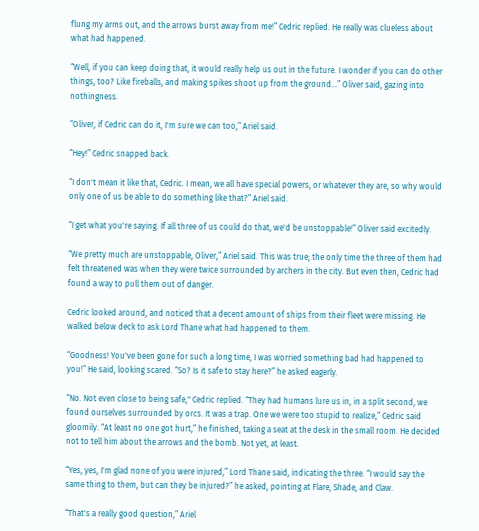flung my arms out, and the arrows burst away from me!” Cedric replied. He really was clueless about what had happened.

“Well, if you can keep doing that, it would really help us out in the future. I wonder if you can do other things, too? Like fireballs, and making spikes shoot up from the ground...” Oliver said, gazing into nothingness.

“Oliver, if Cedric can do it, I'm sure we can too,” Ariel said.

“Hey!” Cedric snapped back.

“I don't mean it like that, Cedric. I mean, we all have special powers, or whatever they are, so why would only one of us be able to do something like that?” Ariel said.

“I get what you're saying. If all three of us could do that, we'd be unstoppable!” Oliver said excitedly.

“We pretty much are unstoppable, Oliver,” Ariel said. This was true; the only time the three of them had felt threatened was when they were twice surrounded by archers in the city. But even then, Cedric had found a way to pull them out of danger.

Cedric looked around, and noticed that a decent amount of ships from their fleet were missing. He walked below deck to ask Lord Thane what had happened to them.

“Goodness! You've been gone for such a long time, I was worried something bad had happened to you!” He said, looking scared. “So? Is it safe to stay here?” he asked eagerly.

“No. Not even close to being safe," Cedric replied. “They had humans lure us in, in a split second, we found ourselves surrounded by orcs. It was a trap. One we were too stupid to realize,” Cedric said gloomily. “At least no one got hurt,” he finished, taking a seat at the desk in the small room. He decided not to tell him about the arrows and the bomb. Not yet, at least.

“Yes, yes, I'm glad none of you were injured,” Lord Thane said, indicating the three. “I would say the same thing to them, but can they be injured?” he asked, pointing at Flare, Shade, and Claw.

“That's a really good question,” Ariel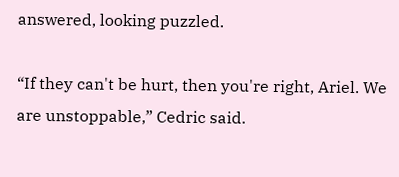answered, looking puzzled.

“If they can't be hurt, then you're right, Ariel. We are unstoppable,” Cedric said.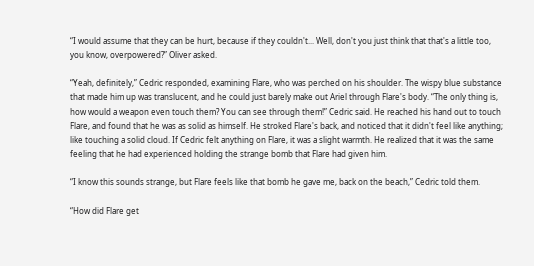“I would assume that they can be hurt, because if they couldn't... Well, don't you just think that that's a little too, you know, overpowered?” Oliver asked.

“Yeah, definitely,” Cedric responded, examining Flare, who was perched on his shoulder. The wispy blue substance that made him up was translucent, and he could just barely make out Ariel through Flare's body. “The only thing is, how would a weapon even touch them? You can see through them!” Cedric said. He reached his hand out to touch Flare, and found that he was as solid as himself. He stroked Flare's back, and noticed that it didn't feel like anything; like touching a solid cloud. If Cedric felt anything on Flare, it was a slight warmth. He realized that it was the same feeling that he had experienced holding the strange bomb that Flare had given him.

“I know this sounds strange, but Flare feels like that bomb he gave me, back on the beach,” Cedric told them.

“How did Flare get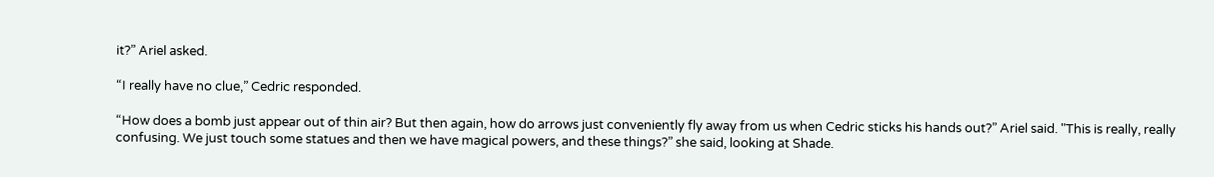it?” Ariel asked.

“I really have no clue,” Cedric responded.

“How does a bomb just appear out of thin air? But then again, how do arrows just conveniently fly away from us when Cedric sticks his hands out?” Ariel said. "This is really, really confusing. We just touch some statues and then we have magical powers, and these things?” she said, looking at Shade.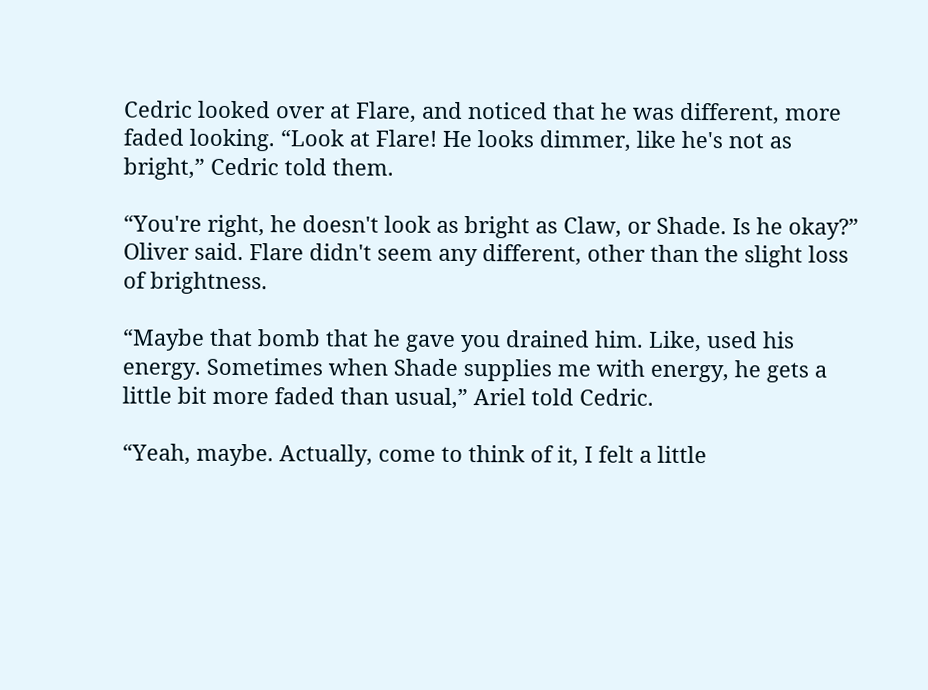Cedric looked over at Flare, and noticed that he was different, more faded looking. “Look at Flare! He looks dimmer, like he's not as bright,” Cedric told them.

“You're right, he doesn't look as bright as Claw, or Shade. Is he okay?” Oliver said. Flare didn't seem any different, other than the slight loss of brightness.

“Maybe that bomb that he gave you drained him. Like, used his energy. Sometimes when Shade supplies me with energy, he gets a little bit more faded than usual,” Ariel told Cedric.

“Yeah, maybe. Actually, come to think of it, I felt a little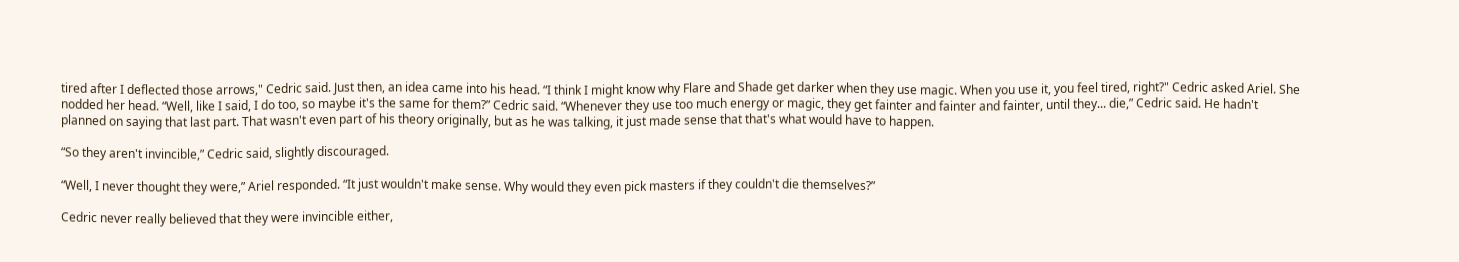tired after I deflected those arrows," Cedric said. Just then, an idea came into his head. “I think I might know why Flare and Shade get darker when they use magic. When you use it, you feel tired, right?" Cedric asked Ariel. She nodded her head. “Well, like I said, I do too, so maybe it's the same for them?” Cedric said. “Whenever they use too much energy or magic, they get fainter and fainter and fainter, until they... die,” Cedric said. He hadn't planned on saying that last part. That wasn't even part of his theory originally, but as he was talking, it just made sense that that's what would have to happen.

“So they aren't invincible,” Cedric said, slightly discouraged.

“Well, I never thought they were,” Ariel responded. “It just wouldn't make sense. Why would they even pick masters if they couldn't die themselves?”

Cedric never really believed that they were invincible either,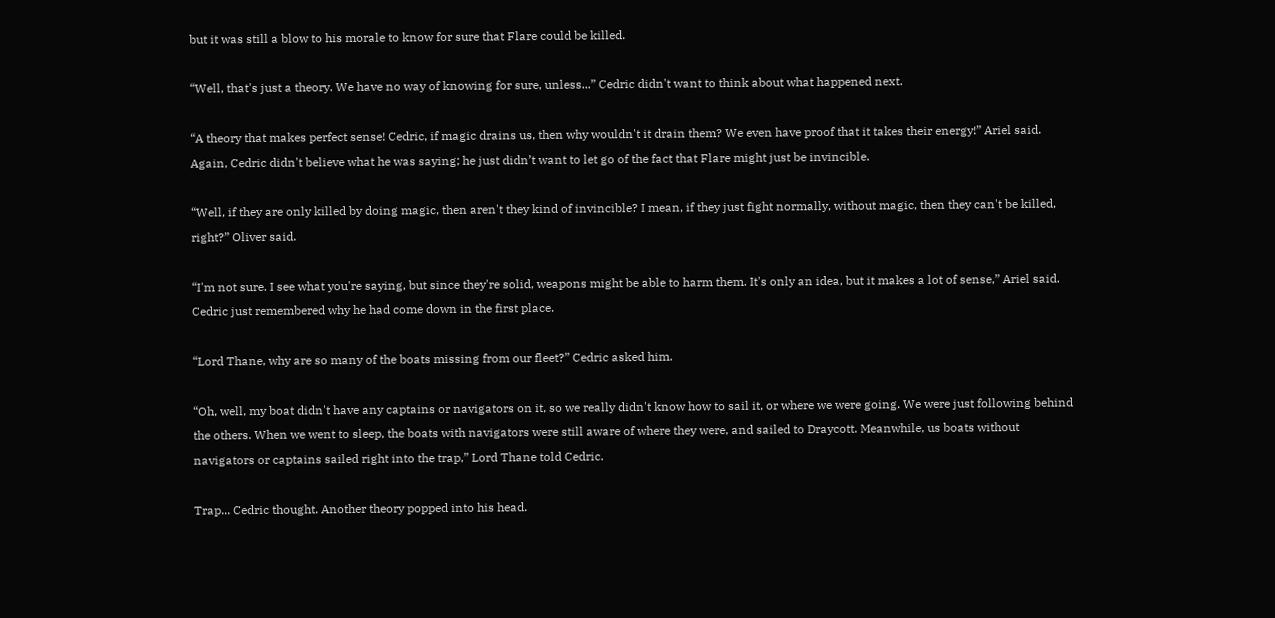but it was still a blow to his morale to know for sure that Flare could be killed.

“Well, that's just a theory. We have no way of knowing for sure, unless...” Cedric didn't want to think about what happened next.

“A theory that makes perfect sense! Cedric, if magic drains us, then why wouldn't it drain them? We even have proof that it takes their energy!” Ariel said. Again, Cedric didn't believe what he was saying; he just didn’t want to let go of the fact that Flare might just be invincible.

“Well, if they are only killed by doing magic, then aren't they kind of invincible? I mean, if they just fight normally, without magic, then they can't be killed, right?” Oliver said.

“I'm not sure. I see what you're saying, but since they're solid, weapons might be able to harm them. It's only an idea, but it makes a lot of sense,” Ariel said. Cedric just remembered why he had come down in the first place.

“Lord Thane, why are so many of the boats missing from our fleet?” Cedric asked him.

“Oh, well, my boat didn't have any captains or navigators on it, so we really didn't know how to sail it, or where we were going. We were just following behind the others. When we went to sleep, the boats with navigators were still aware of where they were, and sailed to Draycott. Meanwhile, us boats without navigators or captains sailed right into the trap,” Lord Thane told Cedric.

Trap... Cedric thought. Another theory popped into his head.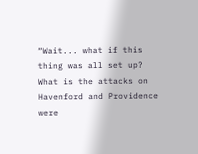“Wait... what if this thing was all set up? What is the attacks on Havenford and Providence were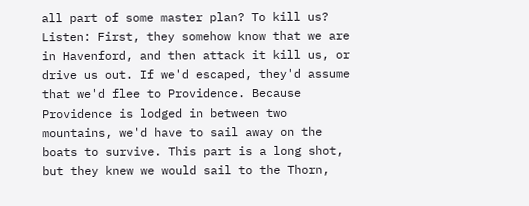all part of some master plan? To kill us? Listen: First, they somehow know that we are in Havenford, and then attack it kill us, or drive us out. If we'd escaped, they'd assume that we'd flee to Providence. Because Providence is lodged in between two mountains, we'd have to sail away on the boats to survive. This part is a long shot, but they knew we would sail to the Thorn,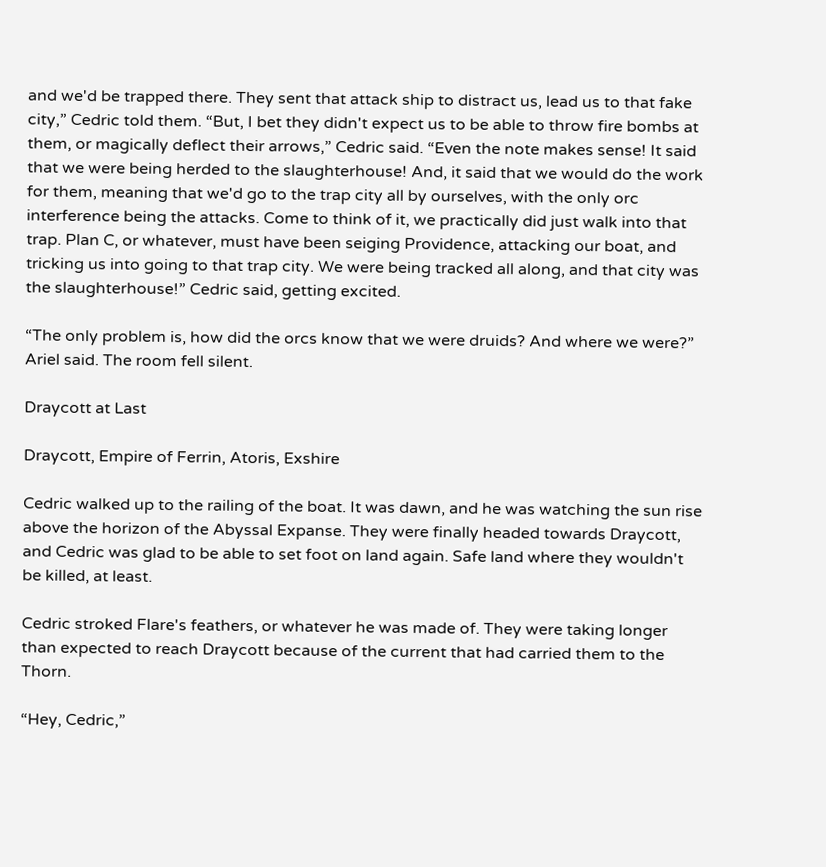and we'd be trapped there. They sent that attack ship to distract us, lead us to that fake city,” Cedric told them. “But, I bet they didn't expect us to be able to throw fire bombs at them, or magically deflect their arrows,” Cedric said. “Even the note makes sense! It said that we were being herded to the slaughterhouse! And, it said that we would do the work for them, meaning that we'd go to the trap city all by ourselves, with the only orc interference being the attacks. Come to think of it, we practically did just walk into that trap. Plan C, or whatever, must have been seiging Providence, attacking our boat, and tricking us into going to that trap city. We were being tracked all along, and that city was the slaughterhouse!” Cedric said, getting excited.

“The only problem is, how did the orcs know that we were druids? And where we were?” Ariel said. The room fell silent.

Draycott at Last

Draycott, Empire of Ferrin, Atoris, Exshire

Cedric walked up to the railing of the boat. It was dawn, and he was watching the sun rise above the horizon of the Abyssal Expanse. They were finally headed towards Draycott, and Cedric was glad to be able to set foot on land again. Safe land where they wouldn't be killed, at least.

Cedric stroked Flare's feathers, or whatever he was made of. They were taking longer than expected to reach Draycott because of the current that had carried them to the Thorn.

“Hey, Cedric,”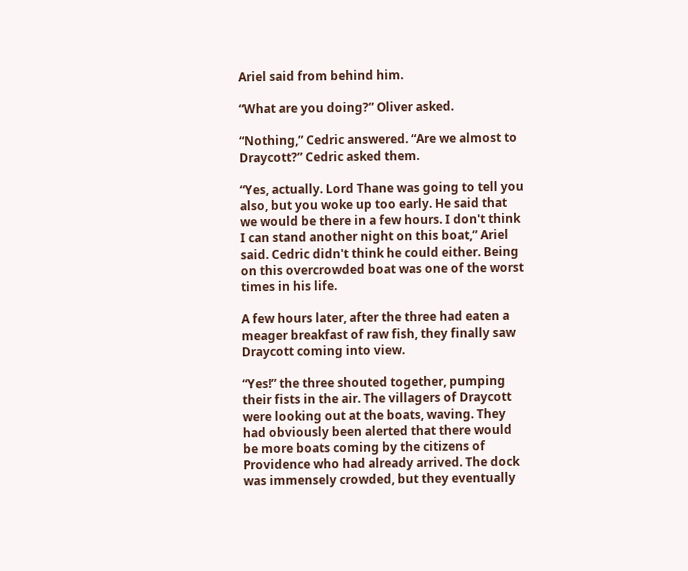Ariel said from behind him.

“What are you doing?” Oliver asked.

“Nothing,” Cedric answered. “Are we almost to Draycott?” Cedric asked them.

“Yes, actually. Lord Thane was going to tell you also, but you woke up too early. He said that we would be there in a few hours. I don't think I can stand another night on this boat,” Ariel said. Cedric didn't think he could either. Being on this overcrowded boat was one of the worst times in his life.

A few hours later, after the three had eaten a meager breakfast of raw fish, they finally saw Draycott coming into view.

“Yes!” the three shouted together, pumping their fists in the air. The villagers of Draycott were looking out at the boats, waving. They had obviously been alerted that there would be more boats coming by the citizens of Providence who had already arrived. The dock was immensely crowded, but they eventually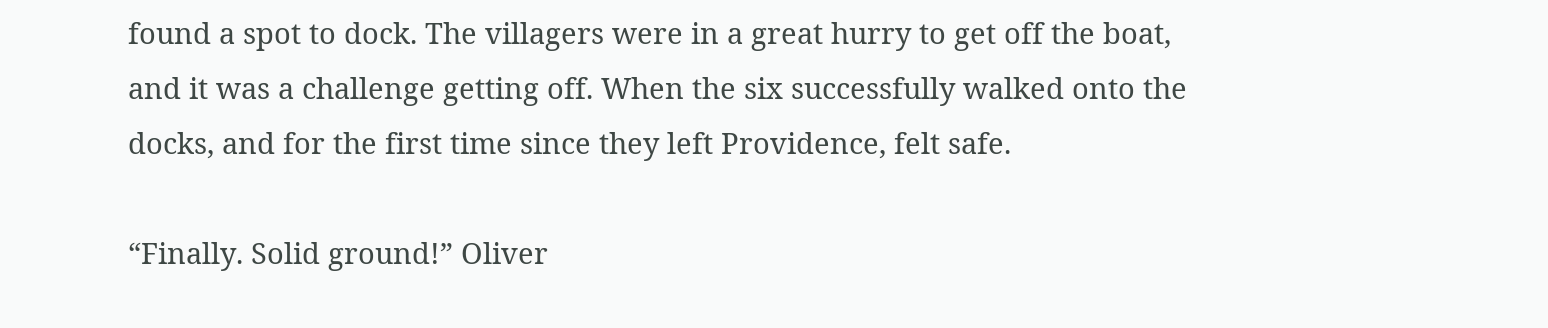found a spot to dock. The villagers were in a great hurry to get off the boat, and it was a challenge getting off. When the six successfully walked onto the docks, and for the first time since they left Providence, felt safe.

“Finally. Solid ground!” Oliver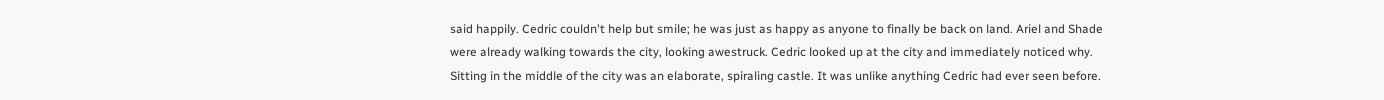said happily. Cedric couldn't help but smile; he was just as happy as anyone to finally be back on land. Ariel and Shade were already walking towards the city, looking awestruck. Cedric looked up at the city and immediately noticed why. Sitting in the middle of the city was an elaborate, spiraling castle. It was unlike anything Cedric had ever seen before.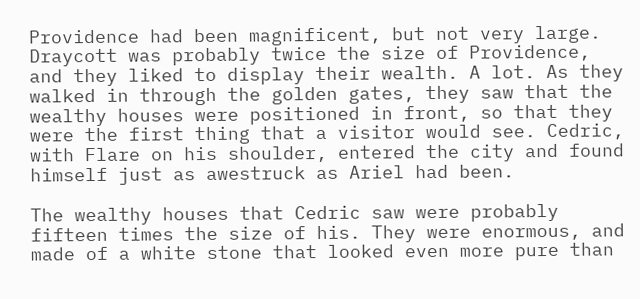Providence had been magnificent, but not very large. Draycott was probably twice the size of Providence, and they liked to display their wealth. A lot. As they walked in through the golden gates, they saw that the wealthy houses were positioned in front, so that they were the first thing that a visitor would see. Cedric, with Flare on his shoulder, entered the city and found himself just as awestruck as Ariel had been.

The wealthy houses that Cedric saw were probably fifteen times the size of his. They were enormous, and made of a white stone that looked even more pure than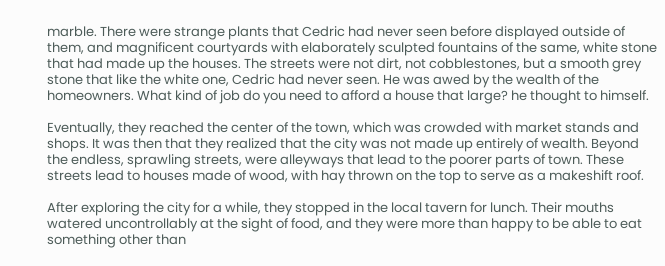marble. There were strange plants that Cedric had never seen before displayed outside of them, and magnificent courtyards with elaborately sculpted fountains of the same, white stone that had made up the houses. The streets were not dirt, not cobblestones, but a smooth grey stone that like the white one, Cedric had never seen. He was awed by the wealth of the homeowners. What kind of job do you need to afford a house that large? he thought to himself.

Eventually, they reached the center of the town, which was crowded with market stands and shops. It was then that they realized that the city was not made up entirely of wealth. Beyond the endless, sprawling streets, were alleyways that lead to the poorer parts of town. These streets lead to houses made of wood, with hay thrown on the top to serve as a makeshift roof.

After exploring the city for a while, they stopped in the local tavern for lunch. Their mouths watered uncontrollably at the sight of food, and they were more than happy to be able to eat something other than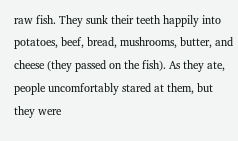raw fish. They sunk their teeth happily into potatoes, beef, bread, mushrooms, butter, and cheese (they passed on the fish). As they ate, people uncomfortably stared at them, but they were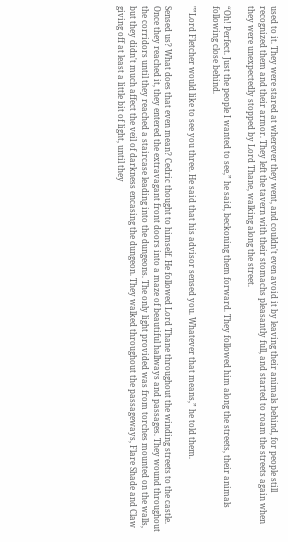used to it. They were stared at wherever they went, and couldn't even avoid it by leaving their animals behind, for people still recognized them and their armor. They left the tavern with their stomachs pleasantly full, and started to roam the streets again when they were unexpectedly stopped by Lord Thane, walking along the street.

“Oh! Perfect. Just the people I wanted to see,” he said, beckoning them forward. They followed him along the streets, their animals following close behind.

"”Lord Fletcher would like to see you three. He said that his advisor sensed you. Whatever that means,” he told them.

Sensed us? What does that even mean? Cedric thought to himself. He followed Lord Thane throughout the winding streets to the castle. Once they reached it, they entered the extravagant front doors into a maze of beautiful hallways and passages. They wound throughout the corridors until they reached a staircase leading into the dungeons. The only light provided was from torches mounted on the walls, but they didn't much affect the veil of darkness encasing the dungeon. They walked throughout the passageways, Flare Shade and Claw giving off at least a little bit of light, until they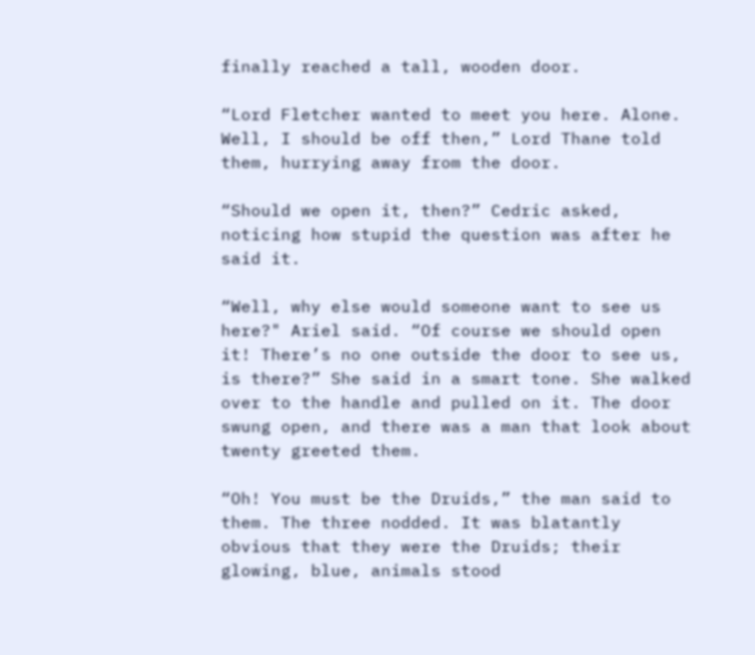finally reached a tall, wooden door.

“Lord Fletcher wanted to meet you here. Alone. Well, I should be off then,” Lord Thane told them, hurrying away from the door.

“Should we open it, then?” Cedric asked, noticing how stupid the question was after he said it.

“Well, why else would someone want to see us here?" Ariel said. “Of course we should open it! There’s no one outside the door to see us, is there?” She said in a smart tone. She walked over to the handle and pulled on it. The door swung open, and there was a man that look about twenty greeted them.

“Oh! You must be the Druids,” the man said to them. The three nodded. It was blatantly obvious that they were the Druids; their glowing, blue, animals stood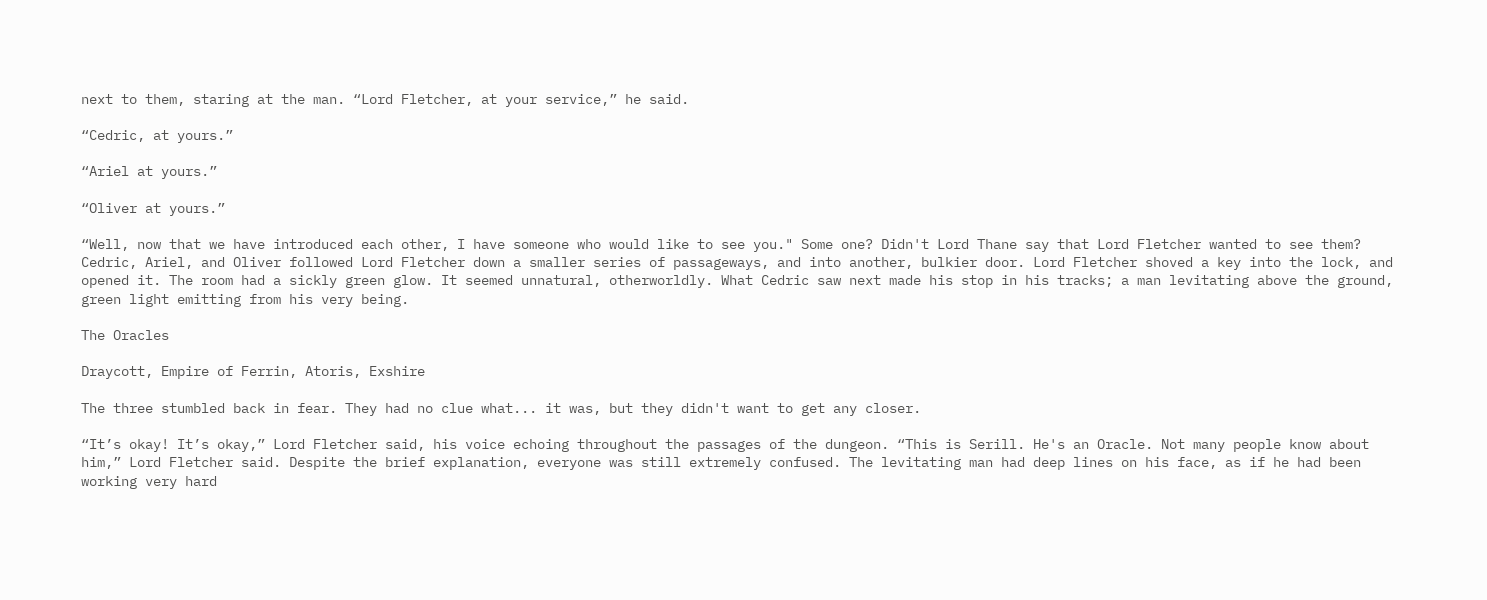next to them, staring at the man. “Lord Fletcher, at your service,” he said.

“Cedric, at yours.”

“Ariel at yours.”

“Oliver at yours.”

“Well, now that we have introduced each other, I have someone who would like to see you." Some one? Didn't Lord Thane say that Lord Fletcher wanted to see them? Cedric, Ariel, and Oliver followed Lord Fletcher down a smaller series of passageways, and into another, bulkier door. Lord Fletcher shoved a key into the lock, and opened it. The room had a sickly green glow. It seemed unnatural, otherworldly. What Cedric saw next made his stop in his tracks; a man levitating above the ground, green light emitting from his very being.

The Oracles

Draycott, Empire of Ferrin, Atoris, Exshire

The three stumbled back in fear. They had no clue what... it was, but they didn't want to get any closer.

“It’s okay! It’s okay,” Lord Fletcher said, his voice echoing throughout the passages of the dungeon. “This is Serill. He's an Oracle. Not many people know about him,” Lord Fletcher said. Despite the brief explanation, everyone was still extremely confused. The levitating man had deep lines on his face, as if he had been working very hard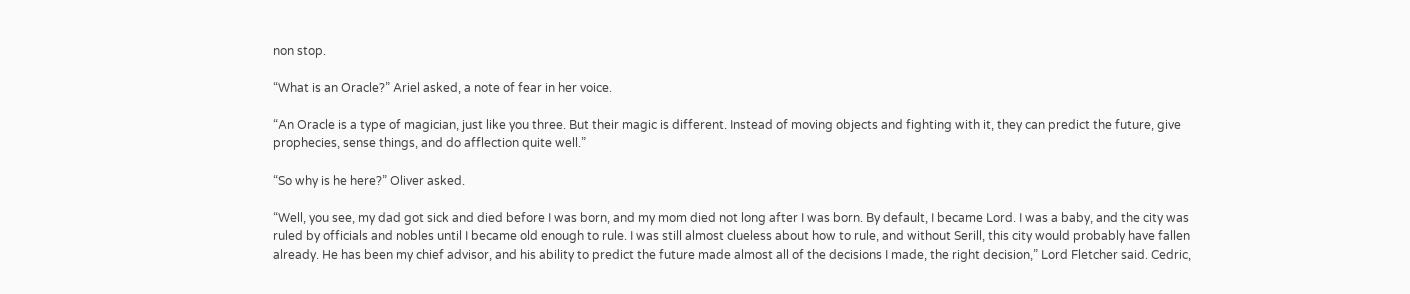non stop.

“What is an Oracle?” Ariel asked, a note of fear in her voice.

“An Oracle is a type of magician, just like you three. But their magic is different. Instead of moving objects and fighting with it, they can predict the future, give prophecies, sense things, and do afflection quite well.”

“So why is he here?” Oliver asked.

“Well, you see, my dad got sick and died before I was born, and my mom died not long after I was born. By default, I became Lord. I was a baby, and the city was ruled by officials and nobles until I became old enough to rule. I was still almost clueless about how to rule, and without Serill, this city would probably have fallen already. He has been my chief advisor, and his ability to predict the future made almost all of the decisions I made, the right decision,” Lord Fletcher said. Cedric,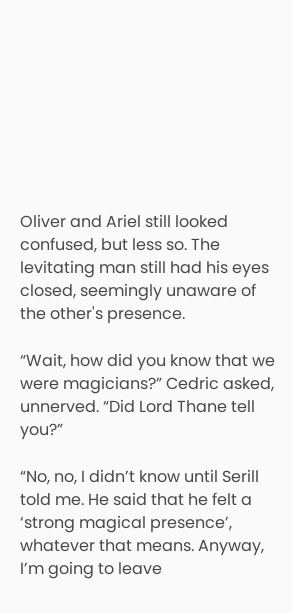Oliver and Ariel still looked confused, but less so. The levitating man still had his eyes closed, seemingly unaware of the other's presence.

“Wait, how did you know that we were magicians?” Cedric asked, unnerved. “Did Lord Thane tell you?”

“No, no, I didn’t know until Serill told me. He said that he felt a ‘strong magical presence’, whatever that means. Anyway, I’m going to leave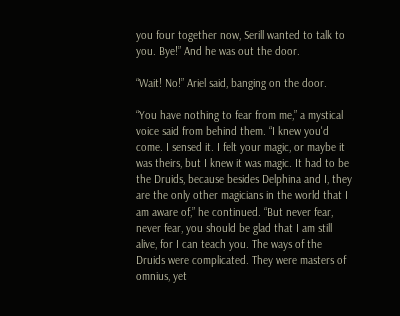you four together now, Serill wanted to talk to you. Bye!” And he was out the door.

“Wait! No!” Ariel said, banging on the door.

“You have nothing to fear from me,” a mystical voice said from behind them. “I knew you'd come. I sensed it. I felt your magic, or maybe it was theirs, but I knew it was magic. It had to be the Druids, because besides Delphina and I, they are the only other magicians in the world that I am aware of,” he continued. “But never fear, never fear, you should be glad that I am still alive, for I can teach you. The ways of the Druids were complicated. They were masters of omnius, yet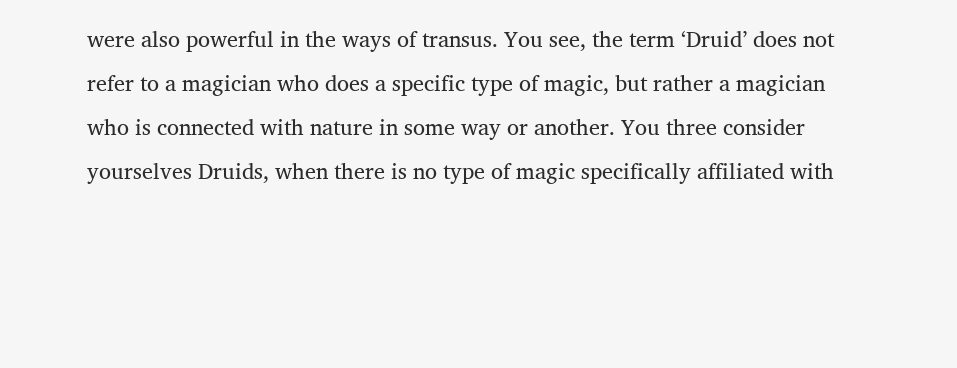were also powerful in the ways of transus. You see, the term ‘Druid’ does not refer to a magician who does a specific type of magic, but rather a magician who is connected with nature in some way or another. You three consider yourselves Druids, when there is no type of magic specifically affiliated with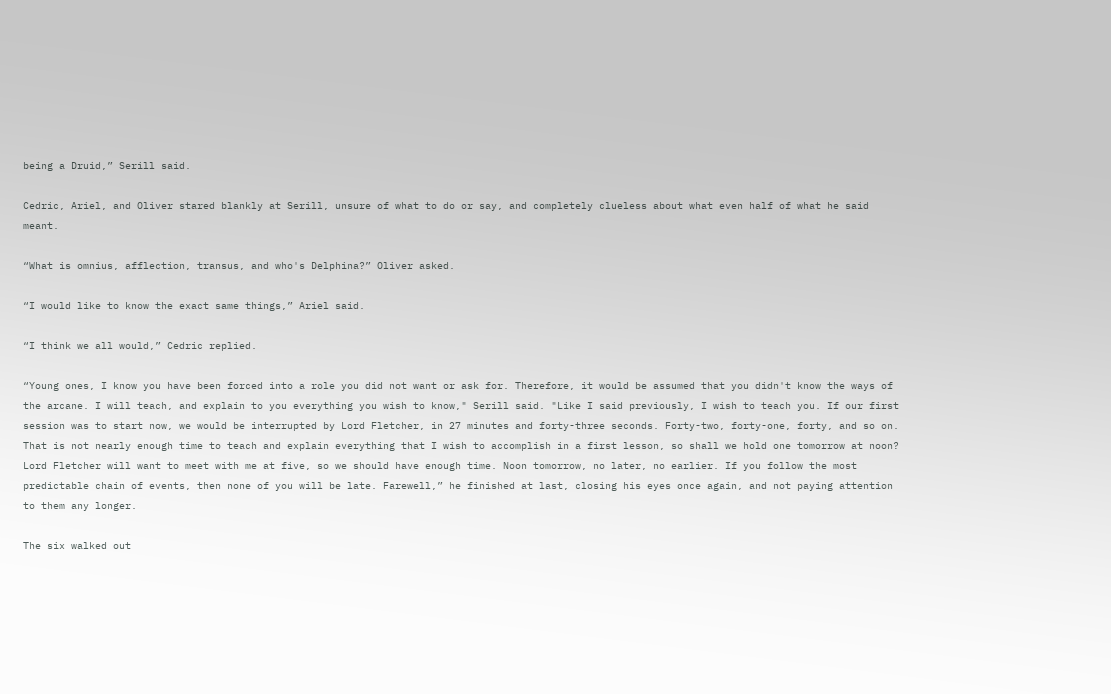being a Druid,” Serill said.

Cedric, Ariel, and Oliver stared blankly at Serill, unsure of what to do or say, and completely clueless about what even half of what he said meant.

“What is omnius, afflection, transus, and who's Delphina?” Oliver asked.

“I would like to know the exact same things,” Ariel said.

“I think we all would,” Cedric replied.

“Young ones, I know you have been forced into a role you did not want or ask for. Therefore, it would be assumed that you didn't know the ways of the arcane. I will teach, and explain to you everything you wish to know," Serill said. "Like I said previously, I wish to teach you. If our first session was to start now, we would be interrupted by Lord Fletcher, in 27 minutes and forty-three seconds. Forty-two, forty-one, forty, and so on. That is not nearly enough time to teach and explain everything that I wish to accomplish in a first lesson, so shall we hold one tomorrow at noon? Lord Fletcher will want to meet with me at five, so we should have enough time. Noon tomorrow, no later, no earlier. If you follow the most predictable chain of events, then none of you will be late. Farewell,” he finished at last, closing his eyes once again, and not paying attention to them any longer.

The six walked out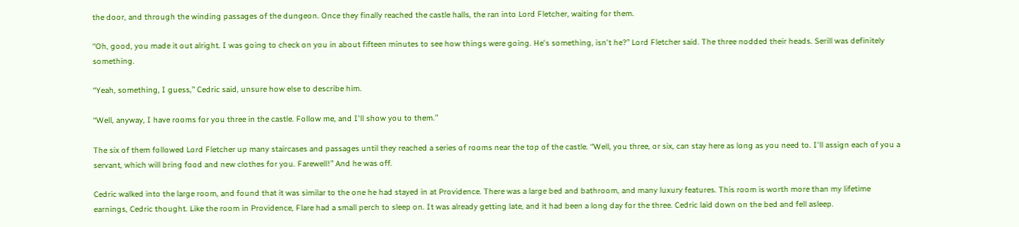the door, and through the winding passages of the dungeon. Once they finally reached the castle halls, the ran into Lord Fletcher, waiting for them.

“Oh, good, you made it out alright. I was going to check on you in about fifteen minutes to see how things were going. He's something, isn't he?” Lord Fletcher said. The three nodded their heads. Serill was definitely something.

“Yeah, something, I guess,” Cedric said, unsure how else to describe him.

“Well, anyway, I have rooms for you three in the castle. Follow me, and I'll show you to them.”

The six of them followed Lord Fletcher up many staircases and passages until they reached a series of rooms near the top of the castle. “Well, you three, or six, can stay here as long as you need to. I'll assign each of you a servant, which will bring food and new clothes for you. Farewell!” And he was off.

Cedric walked into the large room, and found that it was similar to the one he had stayed in at Providence. There was a large bed and bathroom, and many luxury features. This room is worth more than my lifetime earnings, Cedric thought. Like the room in Providence, Flare had a small perch to sleep on. It was already getting late, and it had been a long day for the three. Cedric laid down on the bed and fell asleep.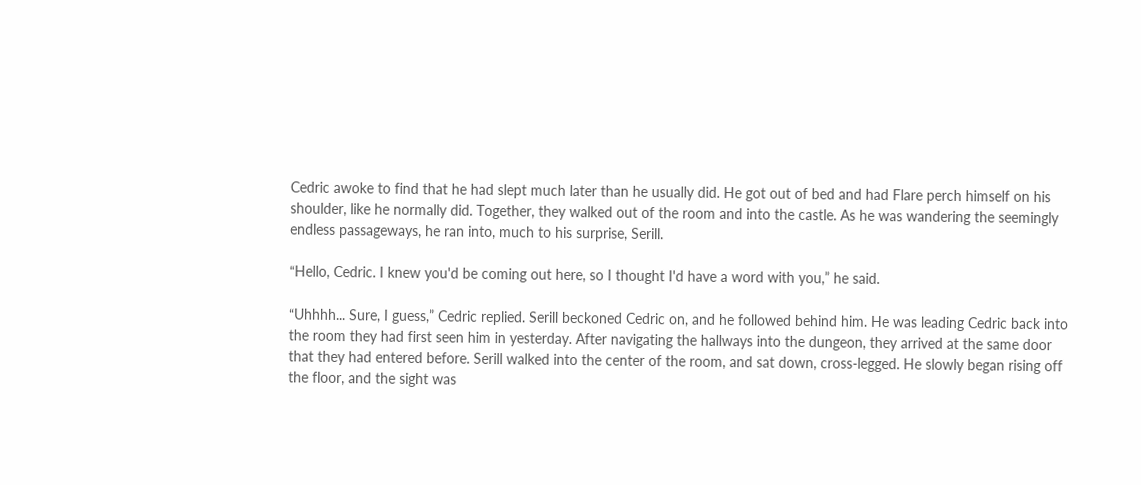Cedric awoke to find that he had slept much later than he usually did. He got out of bed and had Flare perch himself on his shoulder, like he normally did. Together, they walked out of the room and into the castle. As he was wandering the seemingly endless passageways, he ran into, much to his surprise, Serill.

“Hello, Cedric. I knew you'd be coming out here, so I thought I'd have a word with you,” he said.

“Uhhhh... Sure, I guess,” Cedric replied. Serill beckoned Cedric on, and he followed behind him. He was leading Cedric back into the room they had first seen him in yesterday. After navigating the hallways into the dungeon, they arrived at the same door that they had entered before. Serill walked into the center of the room, and sat down, cross-legged. He slowly began rising off the floor, and the sight was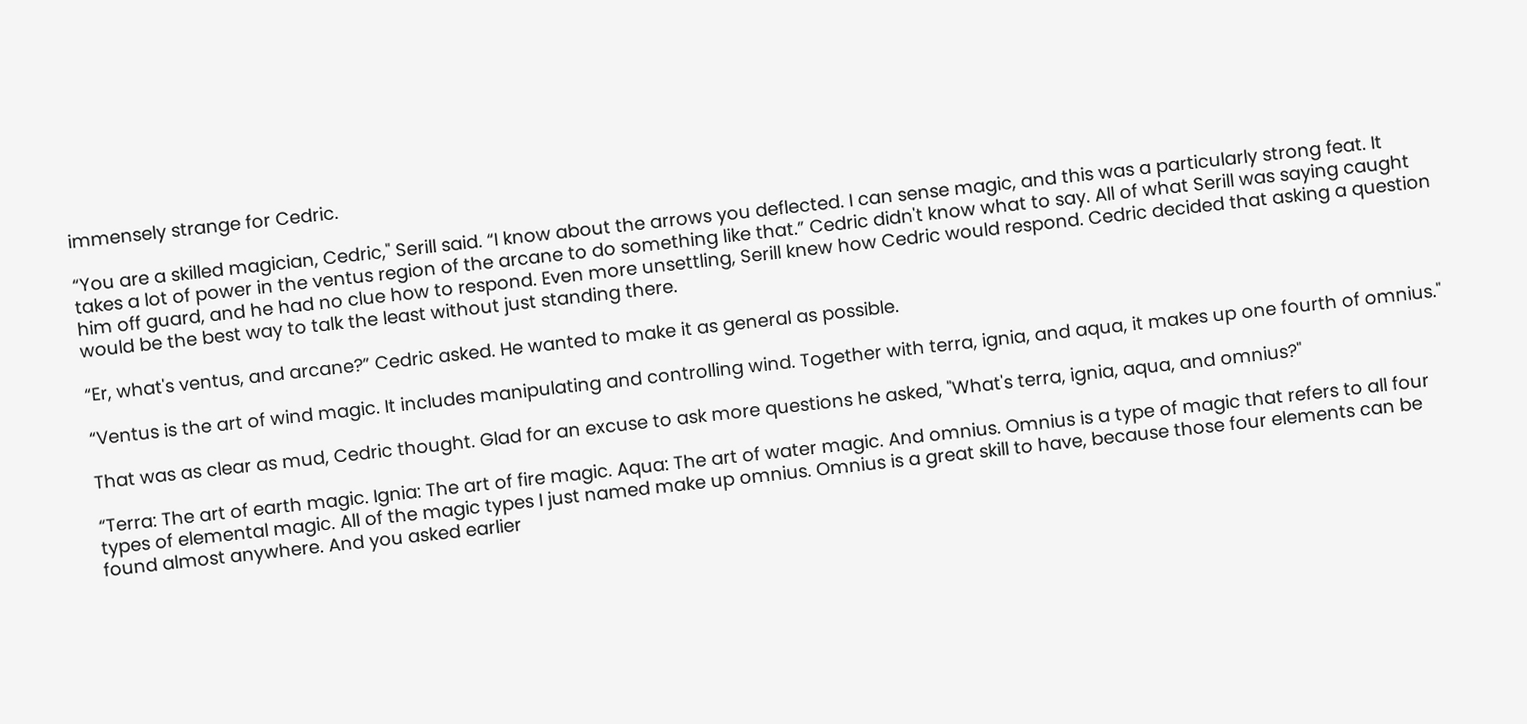immensely strange for Cedric.

“You are a skilled magician, Cedric," Serill said. “I know about the arrows you deflected. I can sense magic, and this was a particularly strong feat. It takes a lot of power in the ventus region of the arcane to do something like that.” Cedric didn't know what to say. All of what Serill was saying caught him off guard, and he had no clue how to respond. Even more unsettling, Serill knew how Cedric would respond. Cedric decided that asking a question would be the best way to talk the least without just standing there.

“Er, what's ventus, and arcane?” Cedric asked. He wanted to make it as general as possible.

“Ventus is the art of wind magic. It includes manipulating and controlling wind. Together with terra, ignia, and aqua, it makes up one fourth of omnius."

That was as clear as mud, Cedric thought. Glad for an excuse to ask more questions he asked, "What's terra, ignia, aqua, and omnius?"

“Terra: The art of earth magic. Ignia: The art of fire magic. Aqua: The art of water magic. And omnius. Omnius is a type of magic that refers to all four types of elemental magic. All of the magic types I just named make up omnius. Omnius is a great skill to have, because those four elements can be found almost anywhere. And you asked earlier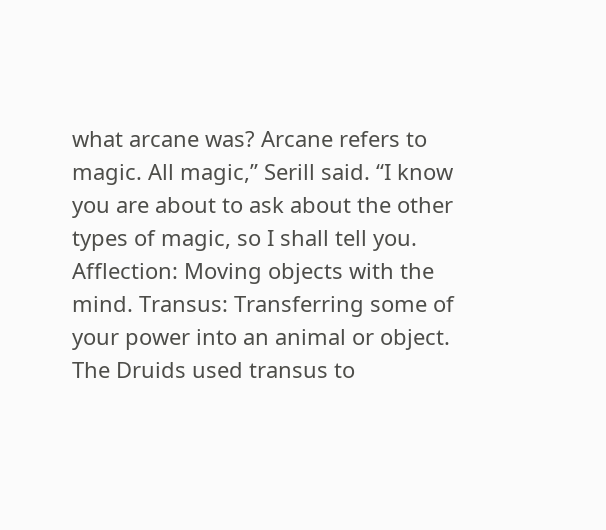what arcane was? Arcane refers to magic. All magic,” Serill said. “I know you are about to ask about the other types of magic, so I shall tell you. Afflection: Moving objects with the mind. Transus: Transferring some of your power into an animal or object. The Druids used transus to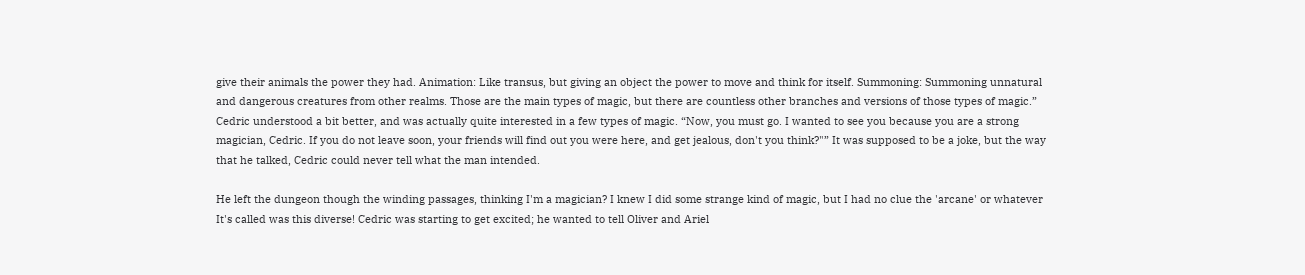give their animals the power they had. Animation: Like transus, but giving an object the power to move and think for itself. Summoning: Summoning unnatural and dangerous creatures from other realms. Those are the main types of magic, but there are countless other branches and versions of those types of magic.” Cedric understood a bit better, and was actually quite interested in a few types of magic. “Now, you must go. I wanted to see you because you are a strong magician, Cedric. If you do not leave soon, your friends will find out you were here, and get jealous, don't you think?"” It was supposed to be a joke, but the way that he talked, Cedric could never tell what the man intended.

He left the dungeon though the winding passages, thinking I'm a magician? I knew I did some strange kind of magic, but I had no clue the 'arcane' or whatever It's called was this diverse! Cedric was starting to get excited; he wanted to tell Oliver and Ariel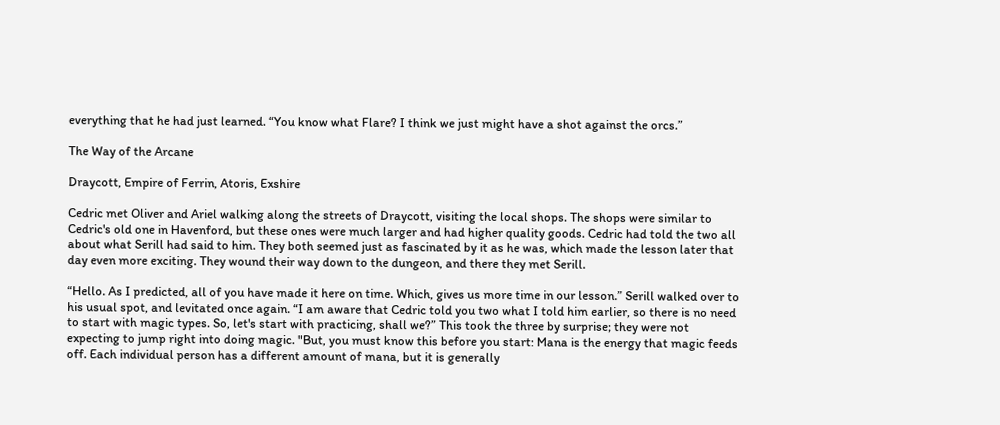everything that he had just learned. “You know what Flare? I think we just might have a shot against the orcs.”

The Way of the Arcane

Draycott, Empire of Ferrin, Atoris, Exshire

Cedric met Oliver and Ariel walking along the streets of Draycott, visiting the local shops. The shops were similar to Cedric's old one in Havenford, but these ones were much larger and had higher quality goods. Cedric had told the two all about what Serill had said to him. They both seemed just as fascinated by it as he was, which made the lesson later that day even more exciting. They wound their way down to the dungeon, and there they met Serill.

“Hello. As I predicted, all of you have made it here on time. Which, gives us more time in our lesson.” Serill walked over to his usual spot, and levitated once again. “I am aware that Cedric told you two what I told him earlier, so there is no need to start with magic types. So, let's start with practicing, shall we?” This took the three by surprise; they were not expecting to jump right into doing magic. "But, you must know this before you start: Mana is the energy that magic feeds off. Each individual person has a different amount of mana, but it is generally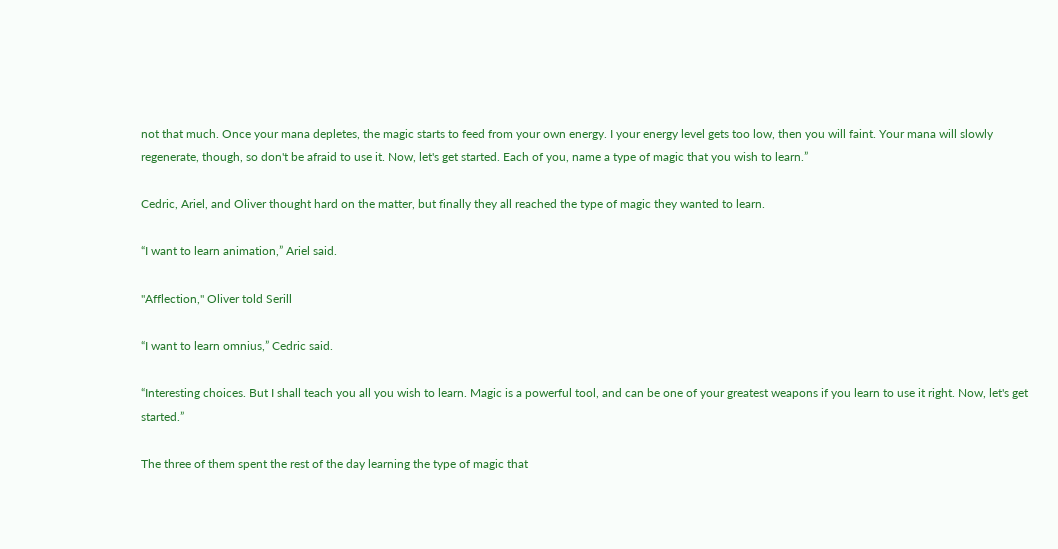not that much. Once your mana depletes, the magic starts to feed from your own energy. I your energy level gets too low, then you will faint. Your mana will slowly regenerate, though, so don't be afraid to use it. Now, let's get started. Each of you, name a type of magic that you wish to learn.”

Cedric, Ariel, and Oliver thought hard on the matter, but finally they all reached the type of magic they wanted to learn.

“I want to learn animation,” Ariel said.

"Afflection," Oliver told Serill

“I want to learn omnius,” Cedric said.

“Interesting choices. But I shall teach you all you wish to learn. Magic is a powerful tool, and can be one of your greatest weapons if you learn to use it right. Now, let's get started.”

The three of them spent the rest of the day learning the type of magic that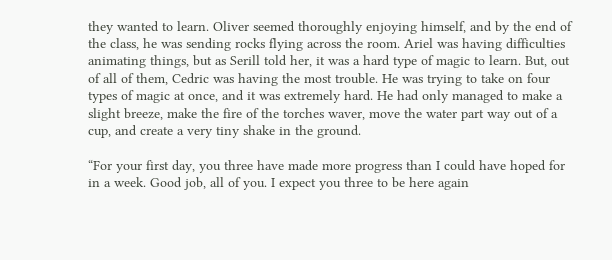they wanted to learn. Oliver seemed thoroughly enjoying himself, and by the end of the class, he was sending rocks flying across the room. Ariel was having difficulties animating things, but as Serill told her, it was a hard type of magic to learn. But, out of all of them, Cedric was having the most trouble. He was trying to take on four types of magic at once, and it was extremely hard. He had only managed to make a slight breeze, make the fire of the torches waver, move the water part way out of a cup, and create a very tiny shake in the ground.

“For your first day, you three have made more progress than I could have hoped for in a week. Good job, all of you. I expect you three to be here again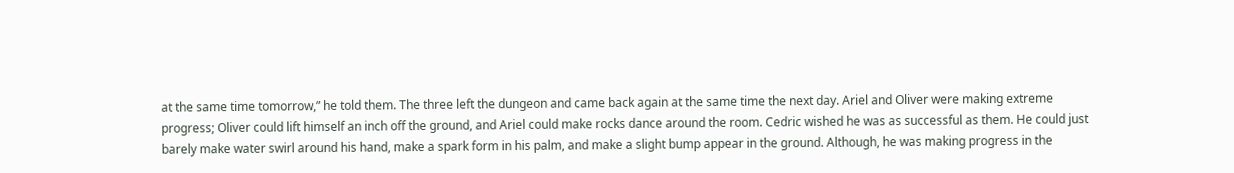at the same time tomorrow,” he told them. The three left the dungeon and came back again at the same time the next day. Ariel and Oliver were making extreme progress; Oliver could lift himself an inch off the ground, and Ariel could make rocks dance around the room. Cedric wished he was as successful as them. He could just barely make water swirl around his hand, make a spark form in his palm, and make a slight bump appear in the ground. Although, he was making progress in the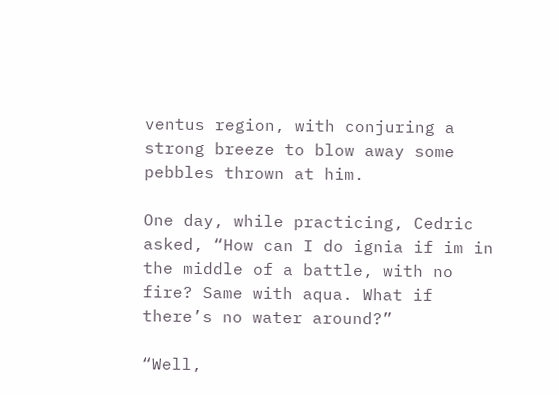ventus region, with conjuring a strong breeze to blow away some pebbles thrown at him.

One day, while practicing, Cedric asked, “How can I do ignia if im in the middle of a battle, with no fire? Same with aqua. What if there’s no water around?”

“Well,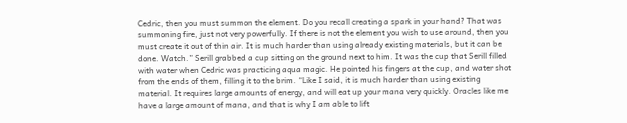Cedric, then you must summon the element. Do you recall creating a spark in your hand? That was summoning fire, just not very powerfully. If there is not the element you wish to use around, then you must create it out of thin air. It is much harder than using already existing materials, but it can be done. Watch.” Serill grabbed a cup sitting on the ground next to him. It was the cup that Serill filled with water when Cedric was practicing aqua magic. He pointed his fingers at the cup, and water shot from the ends of them, filling it to the brim. “Like I said, it is much harder than using existing material. It requires large amounts of energy, and will eat up your mana very quickly. Oracles like me have a large amount of mana, and that is why I am able to lift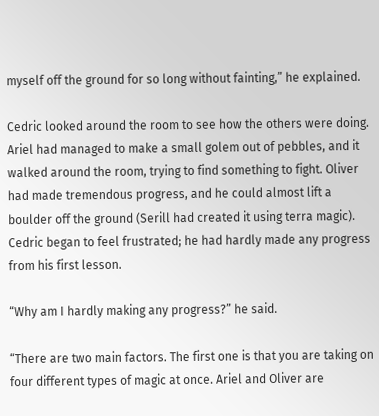myself off the ground for so long without fainting,” he explained.

Cedric looked around the room to see how the others were doing. Ariel had managed to make a small golem out of pebbles, and it walked around the room, trying to find something to fight. Oliver had made tremendous progress, and he could almost lift a boulder off the ground (Serill had created it using terra magic). Cedric began to feel frustrated; he had hardly made any progress from his first lesson.

“Why am I hardly making any progress?” he said.

“There are two main factors. The first one is that you are taking on four different types of magic at once. Ariel and Oliver are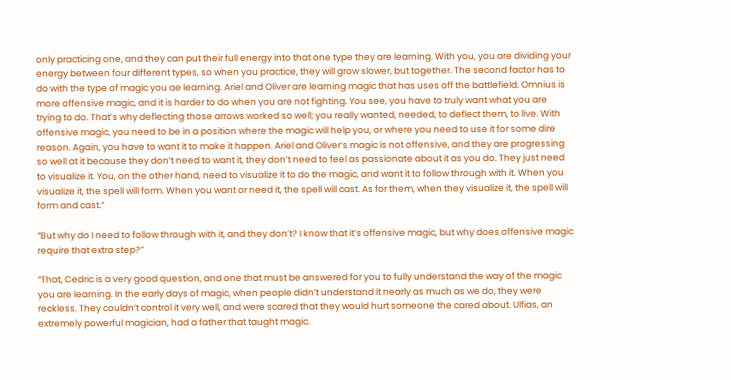only practicing one, and they can put their full energy into that one type they are learning. With you, you are dividing your energy between four different types, so when you practice, they will grow slower, but together. The second factor has to do with the type of magic you ae learning. Ariel and Oliver are learning magic that has uses off the battlefield. Omnius is more offensive magic, and it is harder to do when you are not fighting. You see, you have to truly want what you are trying to do. That’s why deflecting those arrows worked so well; you really wanted, needed, to deflect them, to live. With offensive magic, you need to be in a position where the magic will help you, or where you need to use it for some dire reason. Again, you have to want it to make it happen. Ariel and Oliver’s magic is not offensive, and they are progressing so well at it because they don’t need to want it, they don’t need to feel as passionate about it as you do. They just need to visualize it. You, on the other hand, need to visualize it to do the magic, and want it to follow through with it. When you visualize it, the spell will form. When you want or need it, the spell will cast. As for them, when they visualize it, the spell will form and cast.”

“But why do I need to follow through with it, and they don’t? I know that it’s offensive magic, but why does offensive magic require that extra step?”

“That, Cedric is a very good question, and one that must be answered for you to fully understand the way of the magic you are learning. In the early days of magic, when people didn’t understand it nearly as much as we do, they were reckless. They couldn’t control it very well, and were scared that they would hurt someone the cared about. Ulfias, an extremely powerful magician, had a father that taught magic.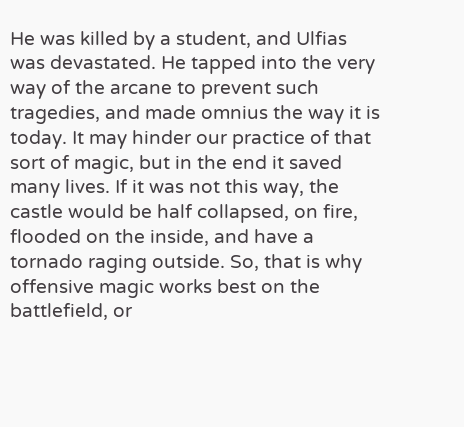He was killed by a student, and Ulfias was devastated. He tapped into the very way of the arcane to prevent such tragedies, and made omnius the way it is today. It may hinder our practice of that sort of magic, but in the end it saved many lives. If it was not this way, the castle would be half collapsed, on fire, flooded on the inside, and have a tornado raging outside. So, that is why offensive magic works best on the battlefield, or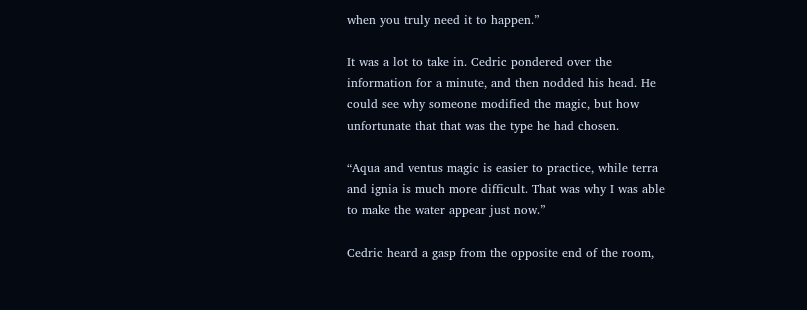when you truly need it to happen.”

It was a lot to take in. Cedric pondered over the information for a minute, and then nodded his head. He could see why someone modified the magic, but how unfortunate that that was the type he had chosen.

“Aqua and ventus magic is easier to practice, while terra and ignia is much more difficult. That was why I was able to make the water appear just now.”

Cedric heard a gasp from the opposite end of the room,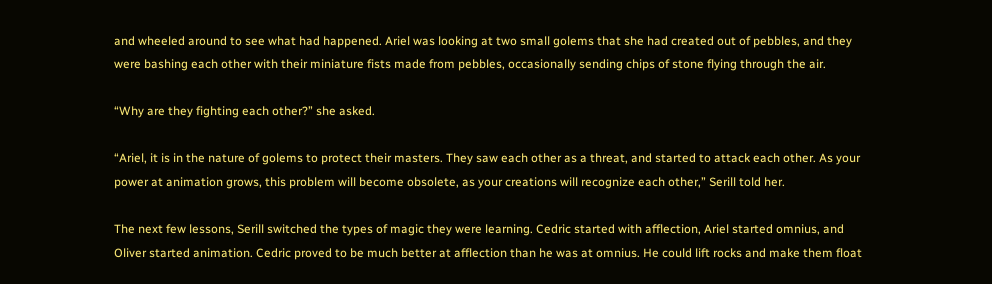and wheeled around to see what had happened. Ariel was looking at two small golems that she had created out of pebbles, and they were bashing each other with their miniature fists made from pebbles, occasionally sending chips of stone flying through the air.

“Why are they fighting each other?” she asked.

“Ariel, it is in the nature of golems to protect their masters. They saw each other as a threat, and started to attack each other. As your power at animation grows, this problem will become obsolete, as your creations will recognize each other,” Serill told her.

The next few lessons, Serill switched the types of magic they were learning. Cedric started with afflection, Ariel started omnius, and Oliver started animation. Cedric proved to be much better at afflection than he was at omnius. He could lift rocks and make them float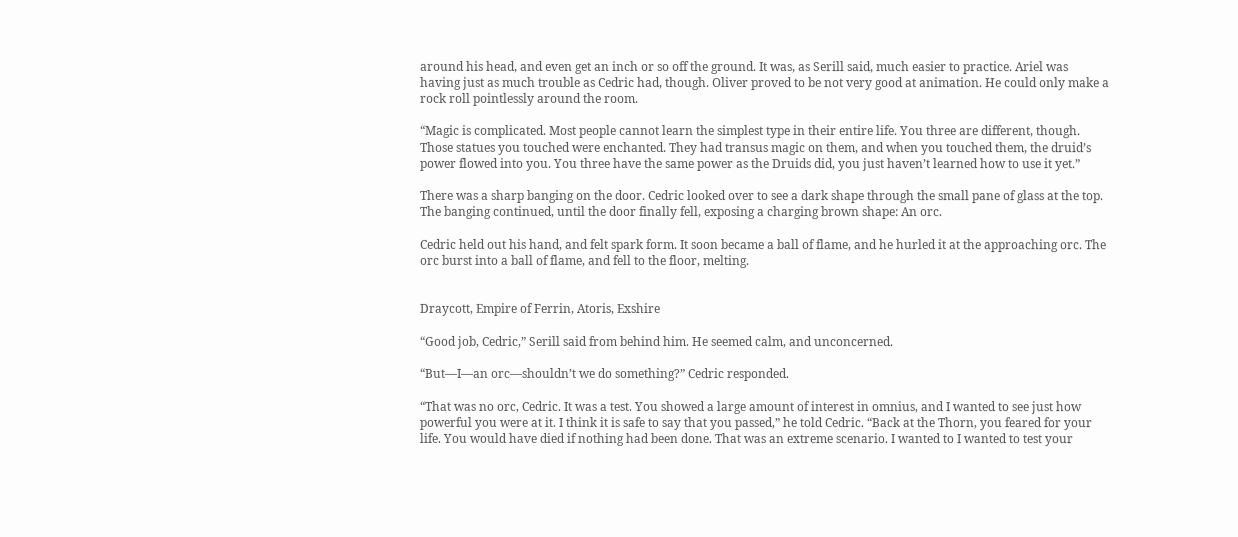around his head, and even get an inch or so off the ground. It was, as Serill said, much easier to practice. Ariel was having just as much trouble as Cedric had, though. Oliver proved to be not very good at animation. He could only make a rock roll pointlessly around the room.

“Magic is complicated. Most people cannot learn the simplest type in their entire life. You three are different, though. Those statues you touched were enchanted. They had transus magic on them, and when you touched them, the druid’s power flowed into you. You three have the same power as the Druids did, you just haven’t learned how to use it yet.”

There was a sharp banging on the door. Cedric looked over to see a dark shape through the small pane of glass at the top. The banging continued, until the door finally fell, exposing a charging brown shape: An orc.

Cedric held out his hand, and felt spark form. It soon became a ball of flame, and he hurled it at the approaching orc. The orc burst into a ball of flame, and fell to the floor, melting.


Draycott, Empire of Ferrin, Atoris, Exshire

“Good job, Cedric,” Serill said from behind him. He seemed calm, and unconcerned.

“But—I—an orc—shouldn’t we do something?” Cedric responded.

“That was no orc, Cedric. It was a test. You showed a large amount of interest in omnius, and I wanted to see just how powerful you were at it. I think it is safe to say that you passed,” he told Cedric. “Back at the Thorn, you feared for your life. You would have died if nothing had been done. That was an extreme scenario. I wanted to I wanted to test your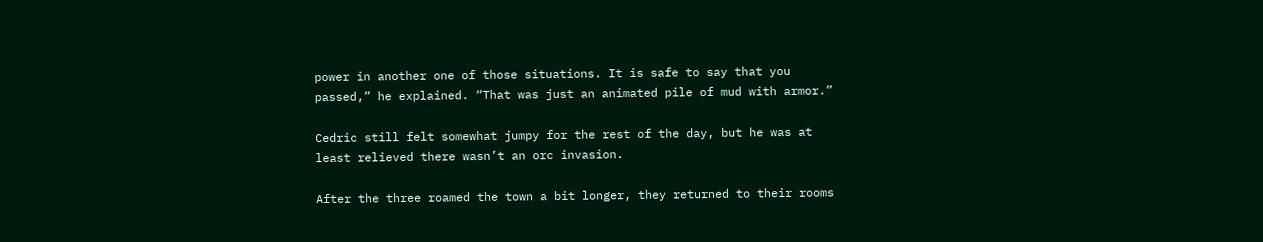power in another one of those situations. It is safe to say that you passed,” he explained. “That was just an animated pile of mud with armor.”

Cedric still felt somewhat jumpy for the rest of the day, but he was at least relieved there wasn’t an orc invasion.

After the three roamed the town a bit longer, they returned to their rooms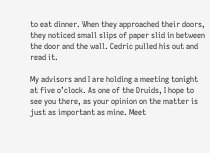to eat dinner. When they approached their doors, they noticed small slips of paper slid in between the door and the wall. Cedric pulled his out and read it.

My advisors and I are holding a meeting tonight at five o’clock. As one of the Druids, I hope to see you there, as your opinion on the matter is just as important as mine. Meet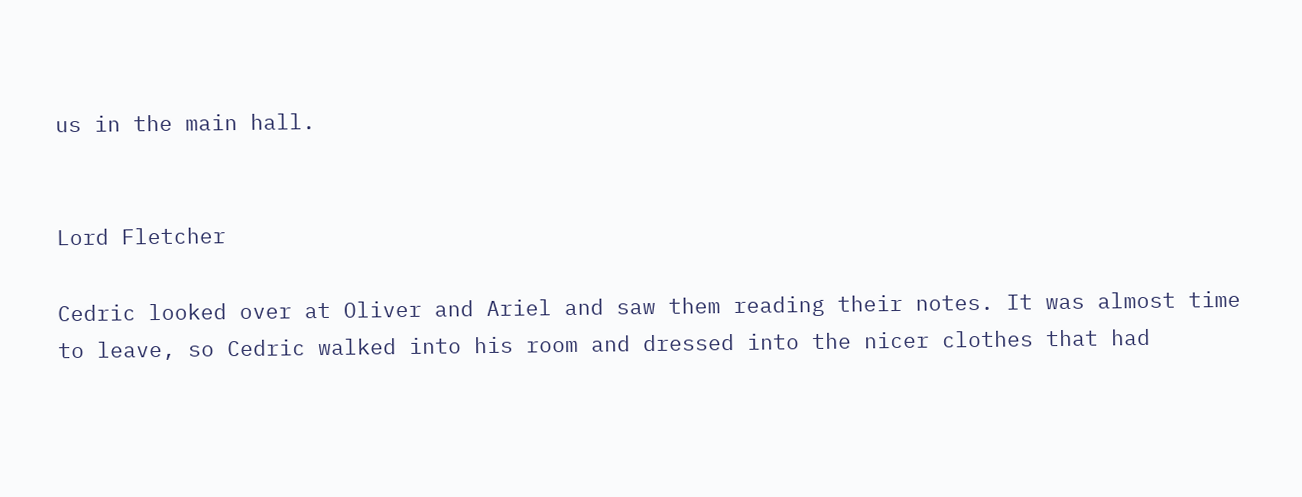us in the main hall.


Lord Fletcher

Cedric looked over at Oliver and Ariel and saw them reading their notes. It was almost time to leave, so Cedric walked into his room and dressed into the nicer clothes that had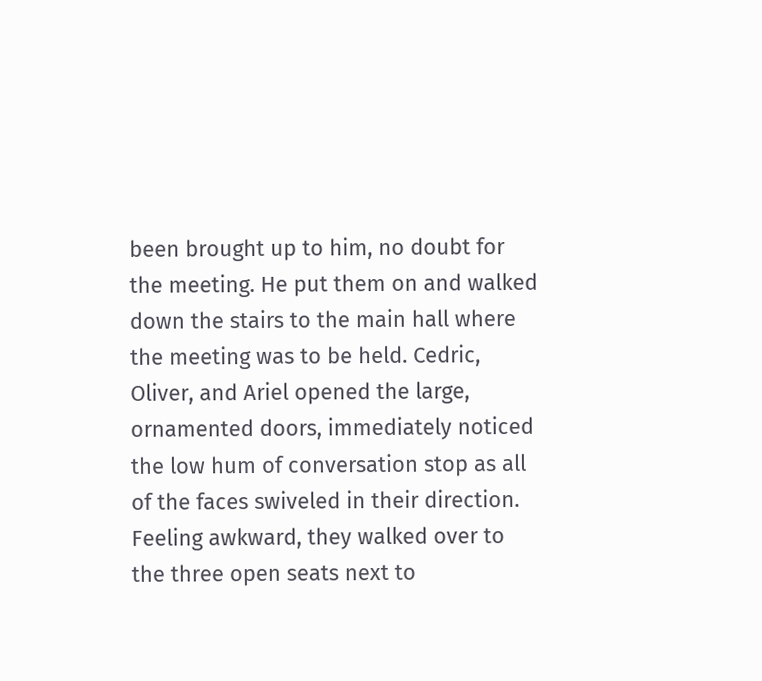been brought up to him, no doubt for the meeting. He put them on and walked down the stairs to the main hall where the meeting was to be held. Cedric, Oliver, and Ariel opened the large, ornamented doors, immediately noticed the low hum of conversation stop as all of the faces swiveled in their direction. Feeling awkward, they walked over to the three open seats next to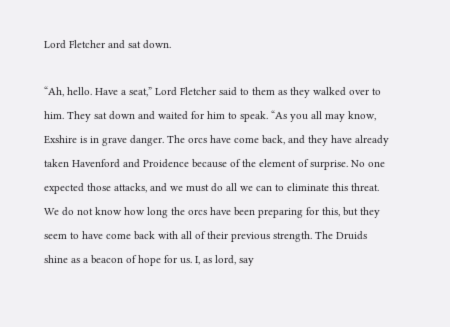Lord Fletcher and sat down.

“Ah, hello. Have a seat,” Lord Fletcher said to them as they walked over to him. They sat down and waited for him to speak. “As you all may know, Exshire is in grave danger. The orcs have come back, and they have already taken Havenford and Proidence because of the element of surprise. No one expected those attacks, and we must do all we can to eliminate this threat. We do not know how long the orcs have been preparing for this, but they seem to have come back with all of their previous strength. The Druids shine as a beacon of hope for us. I, as lord, say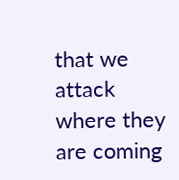that we attack where they are coming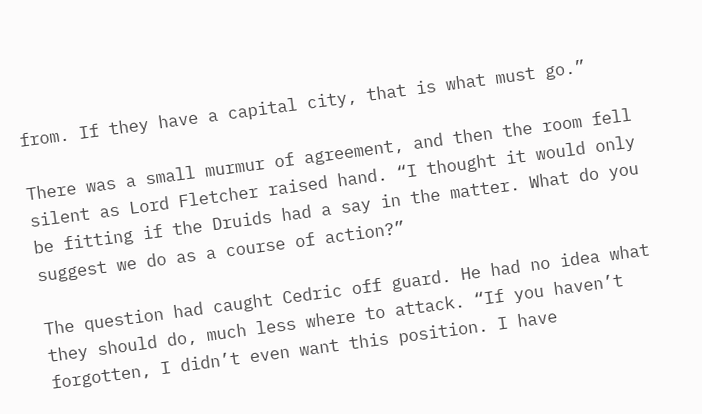from. If they have a capital city, that is what must go.”

There was a small murmur of agreement, and then the room fell silent as Lord Fletcher raised hand. “I thought it would only be fitting if the Druids had a say in the matter. What do you suggest we do as a course of action?”

The question had caught Cedric off guard. He had no idea what they should do, much less where to attack. “If you haven’t forgotten, I didn’t even want this position. I have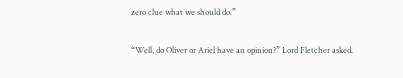zero clue what we should do.”

“Well, do Oliver or Ariel have an opinion?” Lord Fletcher asked.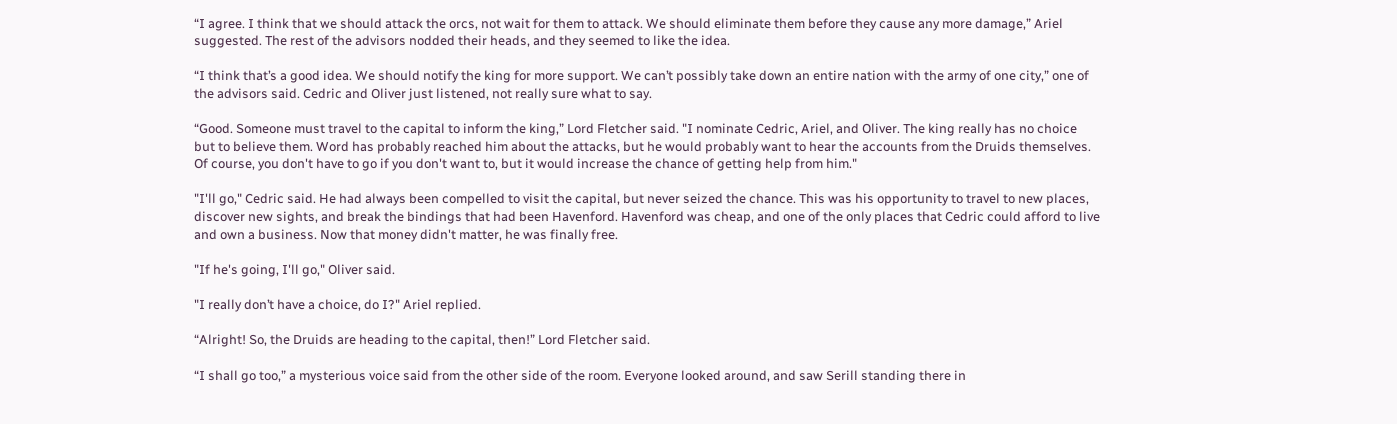“I agree. I think that we should attack the orcs, not wait for them to attack. We should eliminate them before they cause any more damage,” Ariel suggested. The rest of the advisors nodded their heads, and they seemed to like the idea.

“I think that’s a good idea. We should notify the king for more support. We can’t possibly take down an entire nation with the army of one city,” one of the advisors said. Cedric and Oliver just listened, not really sure what to say.

“Good. Someone must travel to the capital to inform the king,” Lord Fletcher said. "I nominate Cedric, Ariel, and Oliver. The king really has no choice but to believe them. Word has probably reached him about the attacks, but he would probably want to hear the accounts from the Druids themselves. Of course, you don't have to go if you don't want to, but it would increase the chance of getting help from him."

"I'll go," Cedric said. He had always been compelled to visit the capital, but never seized the chance. This was his opportunity to travel to new places, discover new sights, and break the bindings that had been Havenford. Havenford was cheap, and one of the only places that Cedric could afford to live and own a business. Now that money didn't matter, he was finally free.

"If he's going, I'll go," Oliver said.

"I really don’t have a choice, do I?" Ariel replied.

“Alright! So, the Druids are heading to the capital, then!” Lord Fletcher said.

“I shall go too,” a mysterious voice said from the other side of the room. Everyone looked around, and saw Serill standing there in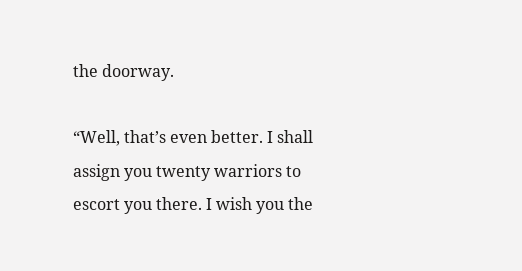the doorway.

“Well, that’s even better. I shall assign you twenty warriors to escort you there. I wish you the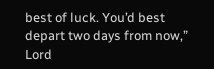best of luck. You’d best depart two days from now,” Lord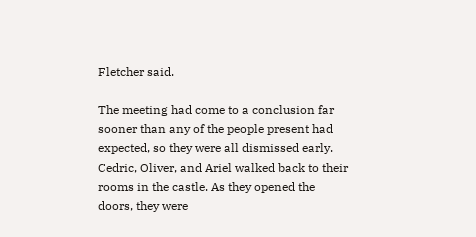Fletcher said.

The meeting had come to a conclusion far sooner than any of the people present had expected, so they were all dismissed early. Cedric, Oliver, and Ariel walked back to their rooms in the castle. As they opened the doors, they were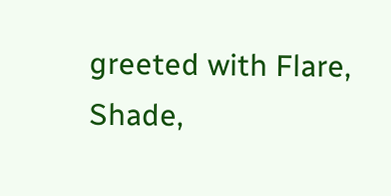greeted with Flare, Shade,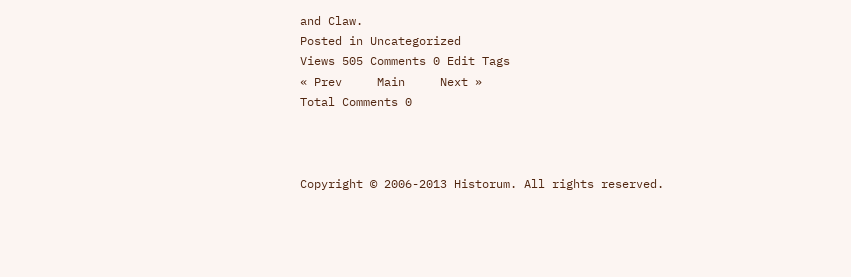and Claw.
Posted in Uncategorized
Views 505 Comments 0 Edit Tags
« Prev     Main     Next »
Total Comments 0



Copyright © 2006-2013 Historum. All rights reserved.